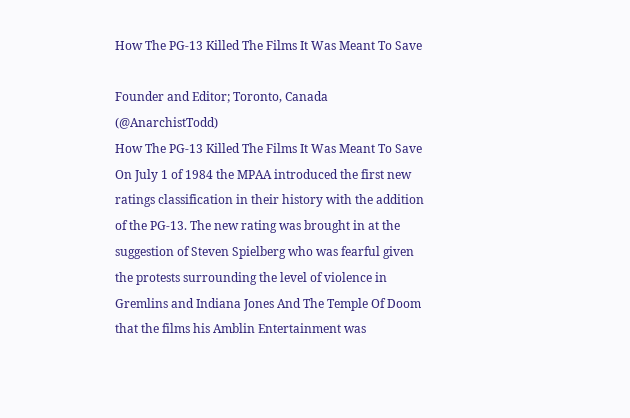How The PG-13 Killed The Films It Was Meant To Save

Founder and Editor; Toronto, Canada (@AnarchistTodd)
How The PG-13 Killed The Films It Was Meant To Save
On July 1 of 1984 the MPAA introduced the first new ratings classification in their history with the addition of the PG-13. The new rating was brought in at the suggestion of Steven Spielberg who was fearful given the protests surrounding the level of violence in Gremlins and Indiana Jones And The Temple Of Doom that the films his Amblin Entertainment was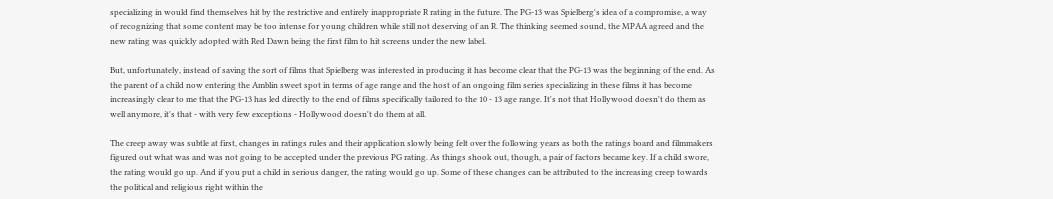specializing in would find themselves hit by the restrictive and entirely inappropriate R rating in the future. The PG-13 was Spielberg's idea of a compromise, a way of recognizing that some content may be too intense for young children while still not deserving of an R. The thinking seemed sound, the MPAA agreed and the new rating was quickly adopted with Red Dawn being the first film to hit screens under the new label.

But, unfortunately, instead of saving the sort of films that Spielberg was interested in producing it has become clear that the PG-13 was the beginning of the end. As the parent of a child now entering the Amblin sweet spot in terms of age range and the host of an ongoing film series specializing in these films it has become increasingly clear to me that the PG-13 has led directly to the end of films specifically tailored to the 10 - 13 age range. It's not that Hollywood doesn't do them as well anymore, it's that - with very few exceptions - Hollywood doesn't do them at all.

The creep away was subtle at first, changes in ratings rules and their application slowly being felt over the following years as both the ratings board and filmmakers figured out what was and was not going to be accepted under the previous PG rating. As things shook out, though, a pair of factors became key. If a child swore, the rating would go up. And if you put a child in serious danger, the rating would go up. Some of these changes can be attributed to the increasing creep towards the political and religious right within the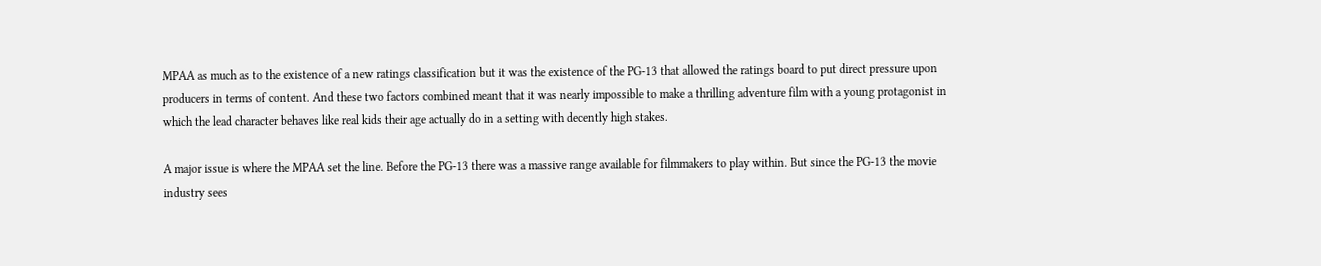MPAA as much as to the existence of a new ratings classification but it was the existence of the PG-13 that allowed the ratings board to put direct pressure upon producers in terms of content. And these two factors combined meant that it was nearly impossible to make a thrilling adventure film with a young protagonist in which the lead character behaves like real kids their age actually do in a setting with decently high stakes.

A major issue is where the MPAA set the line. Before the PG-13 there was a massive range available for filmmakers to play within. But since the PG-13 the movie industry sees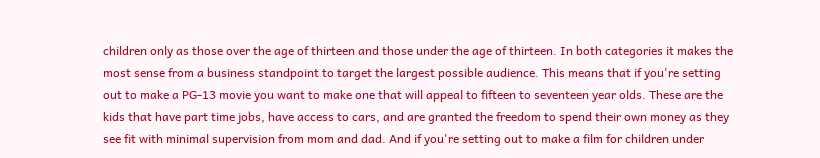children only as those over the age of thirteen and those under the age of thirteen. In both categories it makes the most sense from a business standpoint to target the largest possible audience. This means that if you're setting out to make a PG-13 movie you want to make one that will appeal to fifteen to seventeen year olds. These are the kids that have part time jobs, have access to cars, and are granted the freedom to spend their own money as they see fit with minimal supervision from mom and dad. And if you're setting out to make a film for children under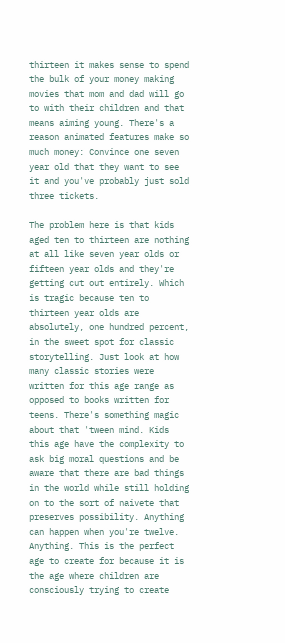thirteen it makes sense to spend the bulk of your money making movies that mom and dad will go to with their children and that means aiming young. There's a reason animated features make so much money: Convince one seven year old that they want to see it and you've probably just sold three tickets.

The problem here is that kids aged ten to thirteen are nothing at all like seven year olds or fifteen year olds and they're getting cut out entirely. Which is tragic because ten to thirteen year olds are absolutely, one hundred percent, in the sweet spot for classic storytelling. Just look at how many classic stories were written for this age range as opposed to books written for teens. There's something magic about that 'tween mind. Kids this age have the complexity to ask big moral questions and be aware that there are bad things in the world while still holding on to the sort of naivete that preserves possibility. Anything can happen when you're twelve. Anything. This is the perfect age to create for because it is the age where children are consciously trying to create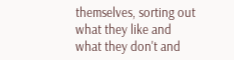themselves, sorting out what they like and what they don't and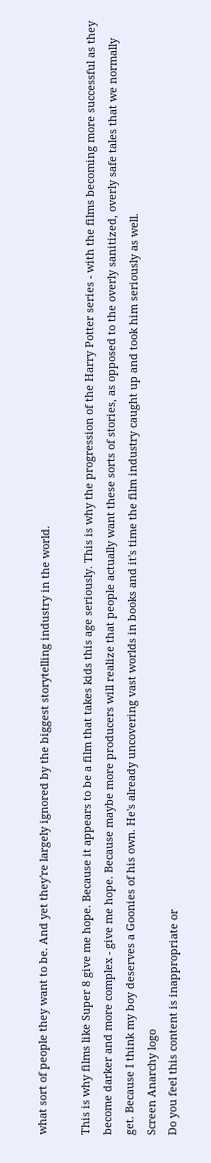what sort of people they want to be. And yet they're largely ignored by the biggest storytelling industry in the world.

This is why films like Super 8 give me hope. Because it appears to be a film that takes kids this age seriously. This is why the progression of the Harry Potter series - with the films becoming more successful as they become darker and more complex - give me hope. Because maybe more producers will realize that people actually want these sorts of stories, as opposed to the overly sanitized, overly safe tales that we normally get. Because I think my boy deserves a Goonies of his own. He's already uncovering vast worlds in books and it's time the film industry caught up and took him seriously as well.
Screen Anarchy logo
Do you feel this content is inappropriate or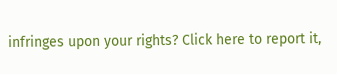infringes upon your rights? Click here to report it,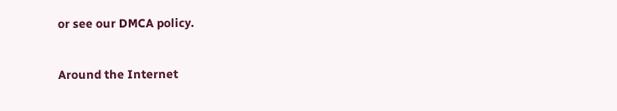or see our DMCA policy.

Around the Internet